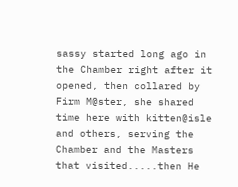sassy started long ago in the Chamber right after it opened, then collared by Firm M@ster, she shared time here with kitten@isle and others, serving the Chamber and the Masters that visited.....then He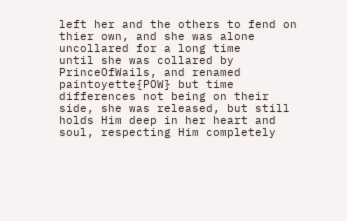left her and the others to fend on thier own, and she was alone uncollared for a long time
until she was collared by PrinceOfWails, and renamed paintoyette{POW} but time differences not being on their side, she was released, but still holds Him deep in her heart and soul, respecting Him completely